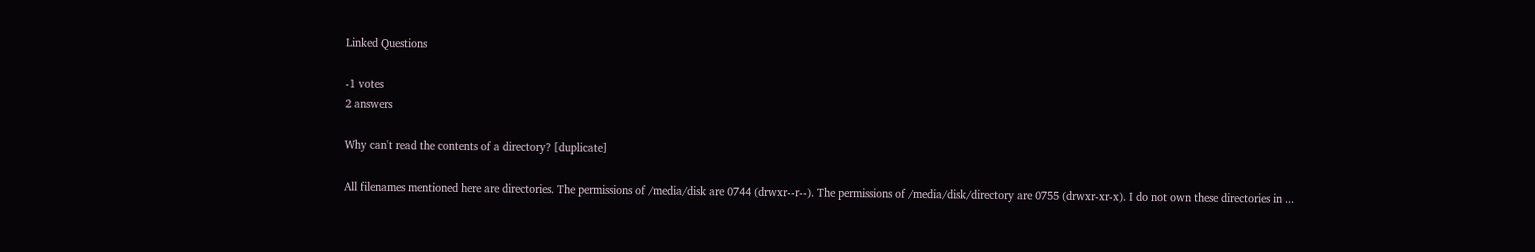Linked Questions

-1 votes
2 answers

Why can't read the contents of a directory? [duplicate]

All filenames mentioned here are directories. The permissions of /media/disk are 0744 (drwxr--r--). The permissions of /media/disk/directory are 0755 (drwxr-xr-x). I do not own these directories in ...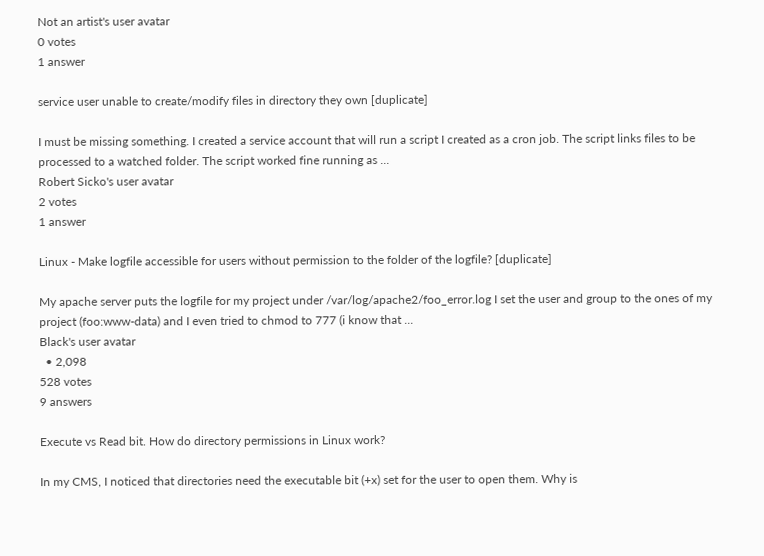Not an artist's user avatar
0 votes
1 answer

service user unable to create/modify files in directory they own [duplicate]

I must be missing something. I created a service account that will run a script I created as a cron job. The script links files to be processed to a watched folder. The script worked fine running as ...
Robert Sicko's user avatar
2 votes
1 answer

Linux - Make logfile accessible for users without permission to the folder of the logfile? [duplicate]

My apache server puts the logfile for my project under /var/log/apache2/foo_error.log I set the user and group to the ones of my project (foo:www-data) and I even tried to chmod to 777 (i know that ...
Black's user avatar
  • 2,098
528 votes
9 answers

Execute vs Read bit. How do directory permissions in Linux work?

In my CMS, I noticed that directories need the executable bit (+x) set for the user to open them. Why is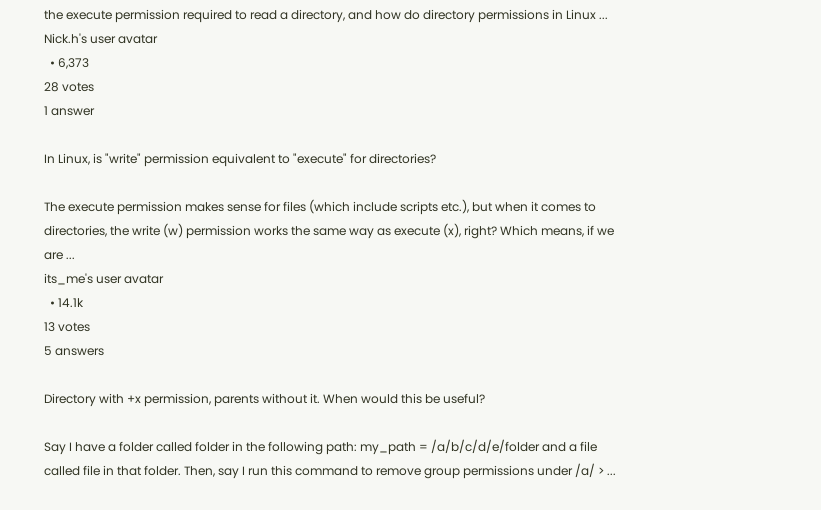the execute permission required to read a directory, and how do directory permissions in Linux ...
Nick.h's user avatar
  • 6,373
28 votes
1 answer

In Linux, is "write" permission equivalent to "execute" for directories?

The execute permission makes sense for files (which include scripts etc.), but when it comes to directories, the write (w) permission works the same way as execute (x), right? Which means, if we are ...
its_me's user avatar
  • 14.1k
13 votes
5 answers

Directory with +x permission, parents without it. When would this be useful?

Say I have a folder called folder in the following path: my_path = /a/b/c/d/e/folder and a file called file in that folder. Then, say I run this command to remove group permissions under /a/ > ...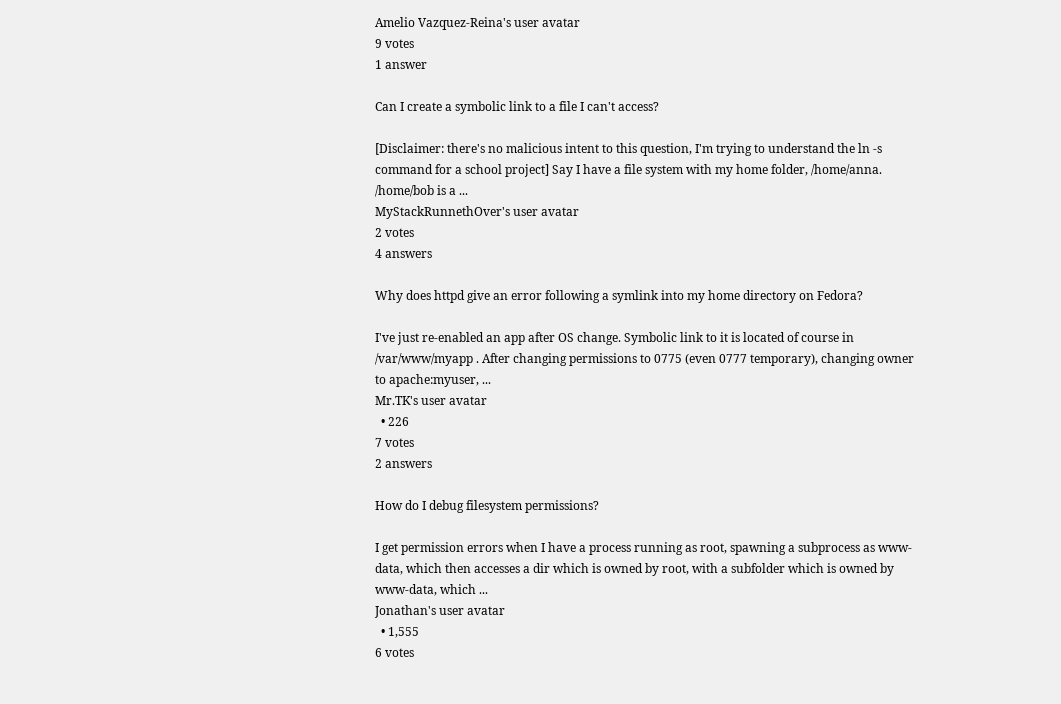Amelio Vazquez-Reina's user avatar
9 votes
1 answer

Can I create a symbolic link to a file I can't access?

[Disclaimer: there's no malicious intent to this question, I'm trying to understand the ln -s command for a school project] Say I have a file system with my home folder, /home/anna. /home/bob is a ...
MyStackRunnethOver's user avatar
2 votes
4 answers

Why does httpd give an error following a symlink into my home directory on Fedora?

I've just re-enabled an app after OS change. Symbolic link to it is located of course in /var/www/myapp . After changing permissions to 0775 (even 0777 temporary), changing owner to apache:myuser, ...
Mr.TK's user avatar
  • 226
7 votes
2 answers

How do I debug filesystem permissions?

I get permission errors when I have a process running as root, spawning a subprocess as www-data, which then accesses a dir which is owned by root, with a subfolder which is owned by www-data, which ...
Jonathan's user avatar
  • 1,555
6 votes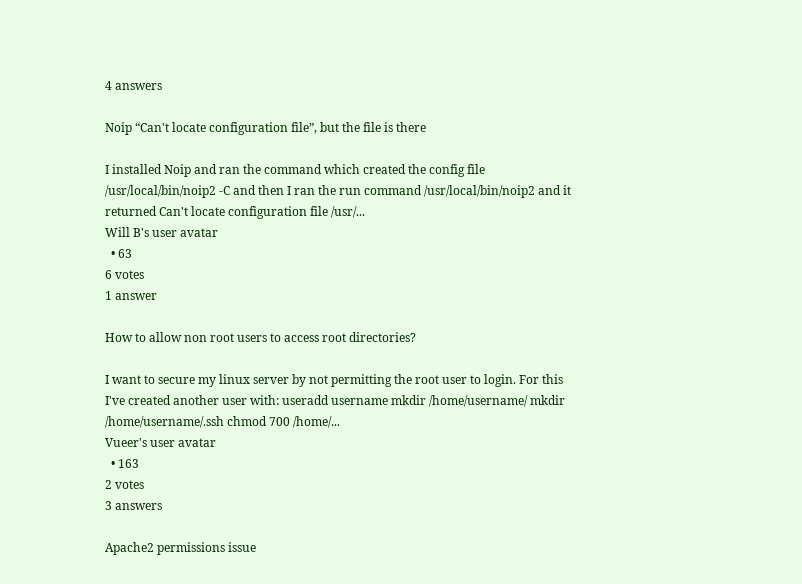4 answers

Noip “Can't locate configuration file”, but the file is there

I installed Noip and ran the command which created the config file /usr/local/bin/noip2 -C and then I ran the run command /usr/local/bin/noip2 and it returned Can't locate configuration file /usr/...
Will B's user avatar
  • 63
6 votes
1 answer

How to allow non root users to access root directories?

I want to secure my linux server by not permitting the root user to login. For this I've created another user with: useradd username mkdir /home/username/ mkdir /home/username/.ssh chmod 700 /home/...
Vueer's user avatar
  • 163
2 votes
3 answers

Apache2 permissions issue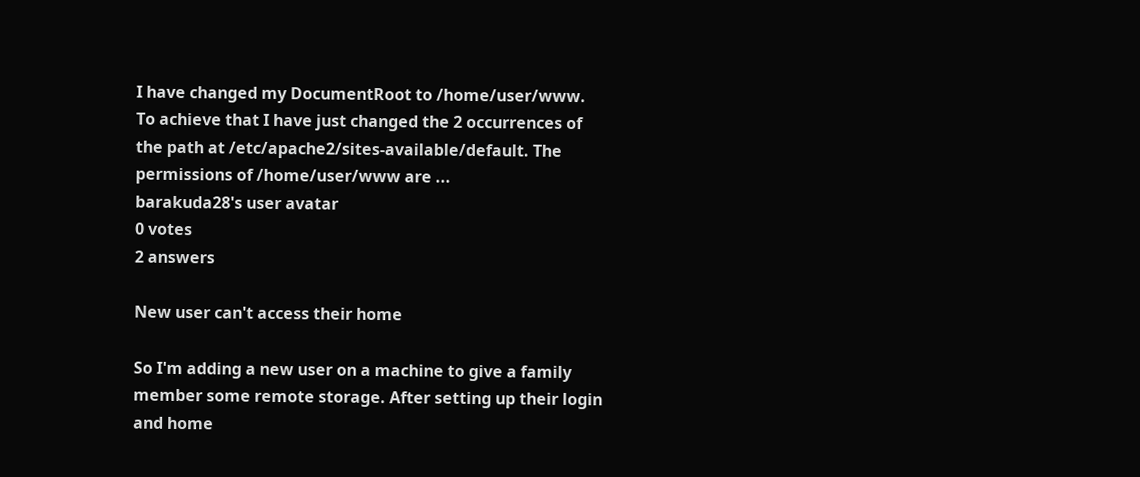I have changed my DocumentRoot to /home/user/www. To achieve that I have just changed the 2 occurrences of the path at /etc/apache2/sites-available/default. The permissions of /home/user/www are ...
barakuda28's user avatar
0 votes
2 answers

New user can't access their home

So I'm adding a new user on a machine to give a family member some remote storage. After setting up their login and home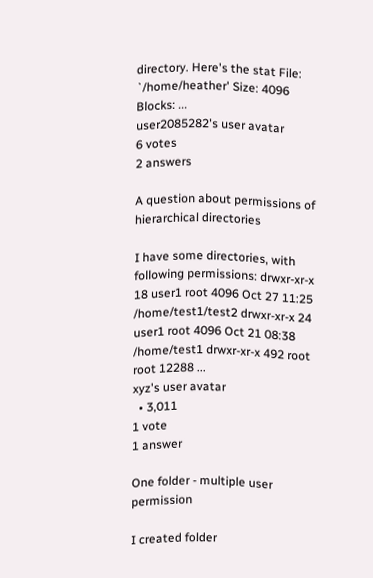directory. Here's the stat File: `/home/heather' Size: 4096 Blocks: ...
user2085282's user avatar
6 votes
2 answers

A question about permissions of hierarchical directories

I have some directories, with following permissions: drwxr-xr-x 18 user1 root 4096 Oct 27 11:25 /home/test1/test2 drwxr-xr-x 24 user1 root 4096 Oct 21 08:38 /home/test1 drwxr-xr-x 492 root root 12288 ...
xyz's user avatar
  • 3,011
1 vote
1 answer

One folder - multiple user permission

I created folder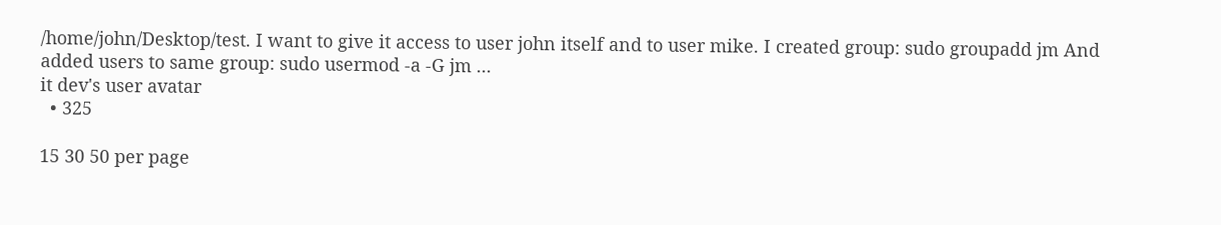/home/john/Desktop/test. I want to give it access to user john itself and to user mike. I created group: sudo groupadd jm And added users to same group: sudo usermod -a -G jm ...
it dev's user avatar
  • 325

15 30 50 per page